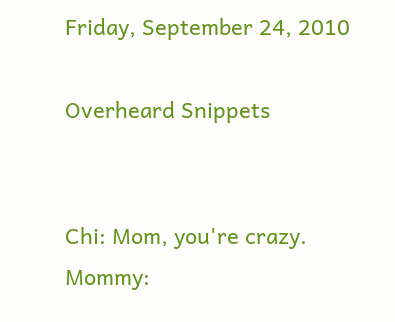Friday, September 24, 2010

Overheard Snippets


Chi: Mom, you're crazy.
Mommy: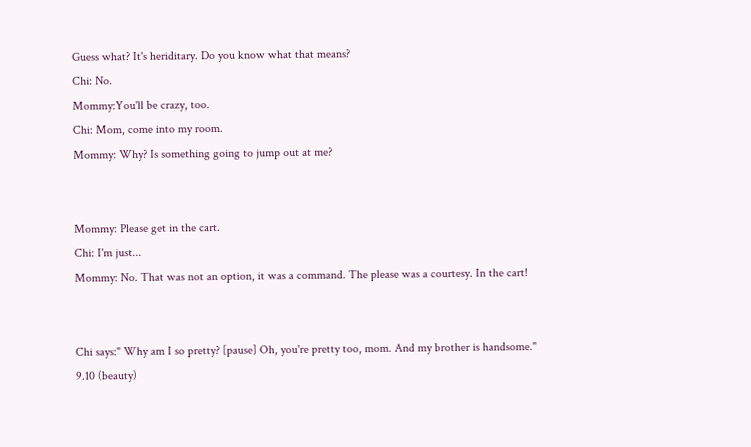Guess what? It's heriditary. Do you know what that means?
Chi: No.
Mommy:You'll be crazy, too.
Chi: Mom, come into my room.
Mommy: Why? Is something going to jump out at me?


Mommy: Please get in the cart.
Chi: I'm just...
Mommy: No. That was not an option, it was a command. The please was a courtesy. In the cart!


Chi says:" Why am I so pretty? [pause] Oh, you're pretty too, mom. And my brother is handsome."
9.10 (beauty)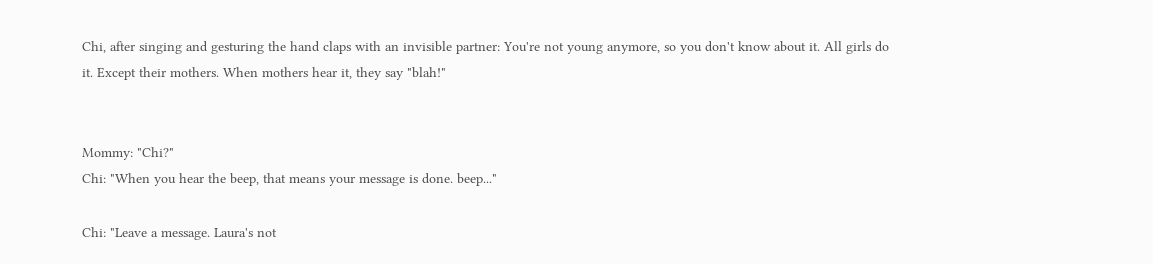Chi, after singing and gesturing the hand claps with an invisible partner: You're not young anymore, so you don't know about it. All girls do it. Except their mothers. When mothers hear it, they say "blah!"


Mommy: "Chi?"
Chi: "When you hear the beep, that means your message is done. beep..."

Chi: "Leave a message. Laura's not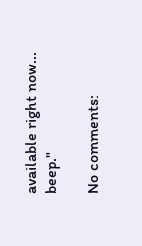available right now... beep."

No comments: